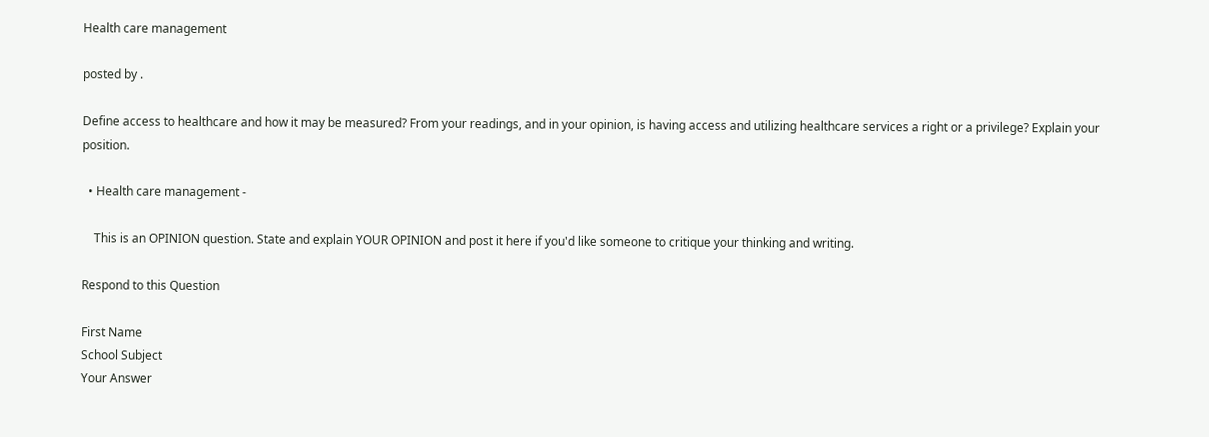Health care management

posted by .

Define access to healthcare and how it may be measured? From your readings, and in your opinion, is having access and utilizing healthcare services a right or a privilege? Explain your position.

  • Health care management -

    This is an OPINION question. State and explain YOUR OPINION and post it here if you'd like someone to critique your thinking and writing.

Respond to this Question

First Name
School Subject
Your Answer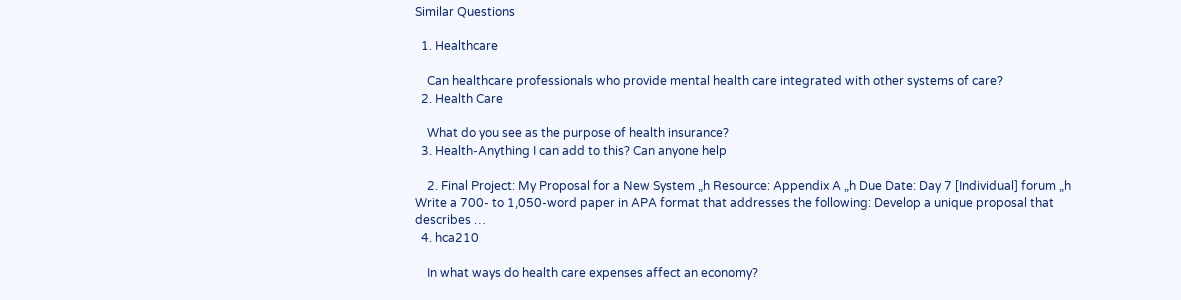Similar Questions

  1. Healthcare

    Can healthcare professionals who provide mental health care integrated with other systems of care?
  2. Health Care

    What do you see as the purpose of health insurance?
  3. Health-Anything I can add to this? Can anyone help

    2. Final Project: My Proposal for a New System „h Resource: Appendix A „h Due Date: Day 7 [Individual] forum „h Write a 700- to 1,050-word paper in APA format that addresses the following: Develop a unique proposal that describes …
  4. hca210

    In what ways do health care expenses affect an economy?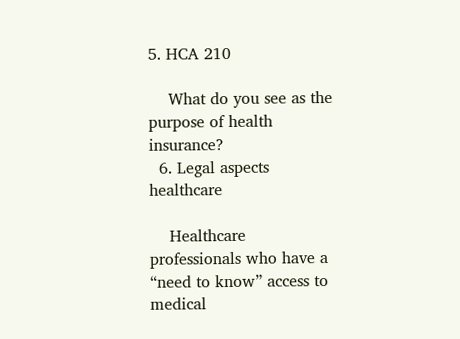5. HCA 210

    What do you see as the purpose of health insurance?
  6. Legal aspects healthcare

    Healthcare professionals who have a “need to know” access to medical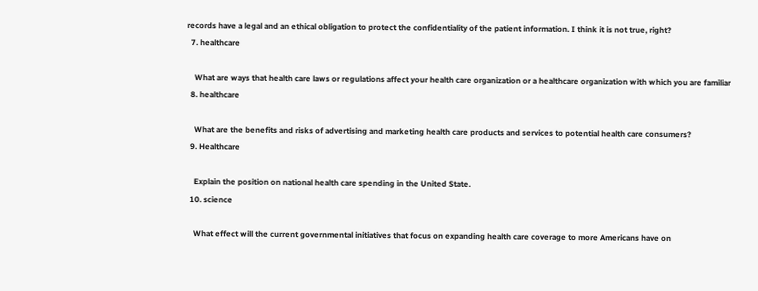records have a legal and an ethical obligation to protect the confidentiality of the patient information. I think it is not true, right?
  7. healthcare

    What are ways that health care laws or regulations affect your health care organization or a healthcare organization with which you are familiar
  8. healthcare

    What are the benefits and risks of advertising and marketing health care products and services to potential health care consumers?
  9. Healthcare

    Explain the position on national health care spending in the United State.
  10. science

    What effect will the current governmental initiatives that focus on expanding health care coverage to more Americans have on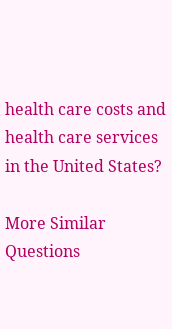health care costs and health care services in the United States?

More Similar Questions